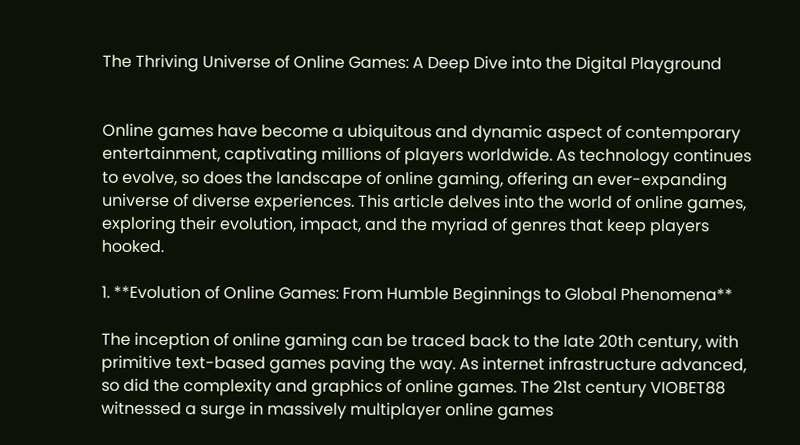The Thriving Universe of Online Games: A Deep Dive into the Digital Playground


Online games have become a ubiquitous and dynamic aspect of contemporary entertainment, captivating millions of players worldwide. As technology continues to evolve, so does the landscape of online gaming, offering an ever-expanding universe of diverse experiences. This article delves into the world of online games, exploring their evolution, impact, and the myriad of genres that keep players hooked.

1. **Evolution of Online Games: From Humble Beginnings to Global Phenomena**

The inception of online gaming can be traced back to the late 20th century, with primitive text-based games paving the way. As internet infrastructure advanced, so did the complexity and graphics of online games. The 21st century VIOBET88 witnessed a surge in massively multiplayer online games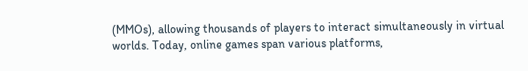(MMOs), allowing thousands of players to interact simultaneously in virtual worlds. Today, online games span various platforms,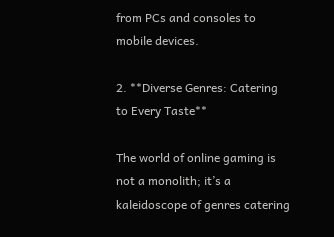from PCs and consoles to mobile devices.

2. **Diverse Genres: Catering to Every Taste**

The world of online gaming is not a monolith; it’s a kaleidoscope of genres catering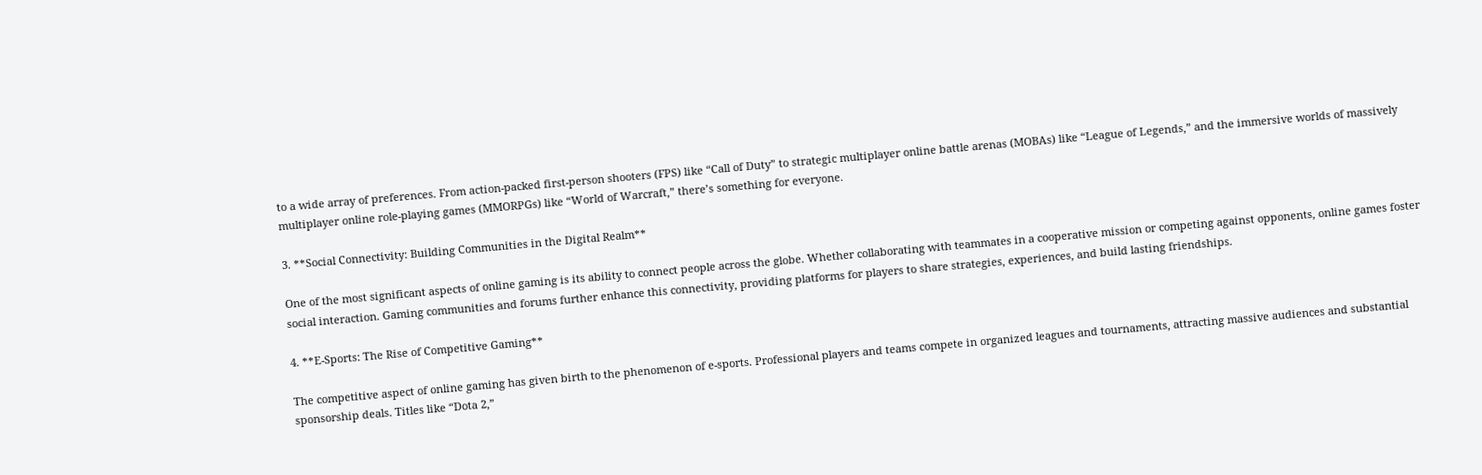to a wide array of preferences. From action-packed first-person shooters (FPS) like “Call of Duty” to strategic multiplayer online battle arenas (MOBAs) like “League of Legends,” and the immersive worlds of massively multiplayer online role-playing games (MMORPGs) like “World of Warcraft,” there’s something for everyone.

3. **Social Connectivity: Building Communities in the Digital Realm**

One of the most significant aspects of online gaming is its ability to connect people across the globe. Whether collaborating with teammates in a cooperative mission or competing against opponents, online games foster social interaction. Gaming communities and forums further enhance this connectivity, providing platforms for players to share strategies, experiences, and build lasting friendships.

4. **E-Sports: The Rise of Competitive Gaming**

The competitive aspect of online gaming has given birth to the phenomenon of e-sports. Professional players and teams compete in organized leagues and tournaments, attracting massive audiences and substantial sponsorship deals. Titles like “Dota 2,”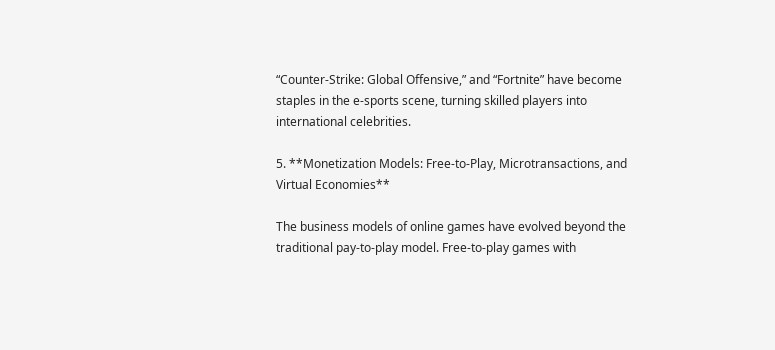“Counter-Strike: Global Offensive,” and “Fortnite” have become staples in the e-sports scene, turning skilled players into international celebrities.

5. **Monetization Models: Free-to-Play, Microtransactions, and Virtual Economies**

The business models of online games have evolved beyond the traditional pay-to-play model. Free-to-play games with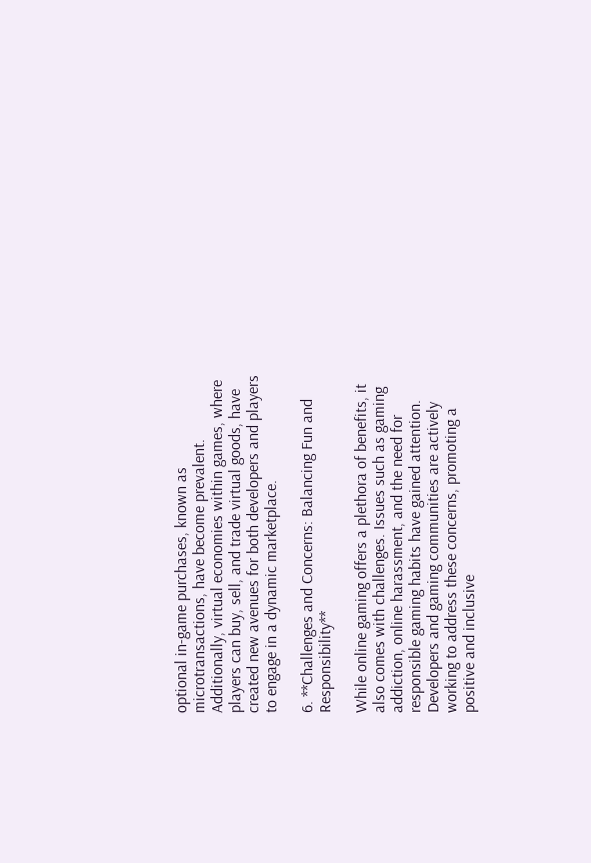optional in-game purchases, known as microtransactions, have become prevalent. Additionally, virtual economies within games, where players can buy, sell, and trade virtual goods, have created new avenues for both developers and players to engage in a dynamic marketplace.

6. **Challenges and Concerns: Balancing Fun and Responsibility**

While online gaming offers a plethora of benefits, it also comes with challenges. Issues such as gaming addiction, online harassment, and the need for responsible gaming habits have gained attention. Developers and gaming communities are actively working to address these concerns, promoting a positive and inclusive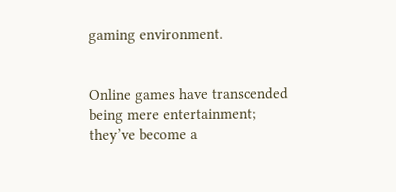gaming environment.


Online games have transcended being mere entertainment; they’ve become a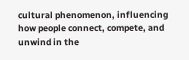cultural phenomenon, influencing how people connect, compete, and unwind in the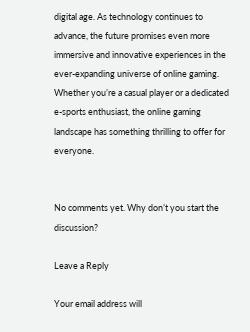digital age. As technology continues to advance, the future promises even more immersive and innovative experiences in the ever-expanding universe of online gaming. Whether you’re a casual player or a dedicated e-sports enthusiast, the online gaming landscape has something thrilling to offer for everyone.


No comments yet. Why don’t you start the discussion?

Leave a Reply

Your email address will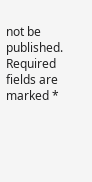not be published. Required fields are marked *